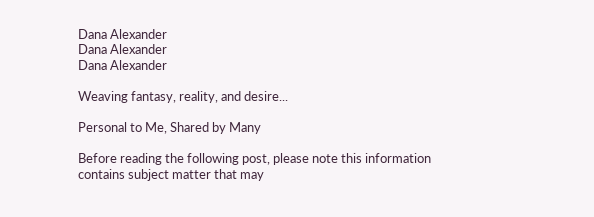Dana Alexander
Dana Alexander
Dana Alexander

Weaving fantasy, reality, and desire...

Personal to Me, Shared by Many

Before reading the following post, please note this information contains subject matter that may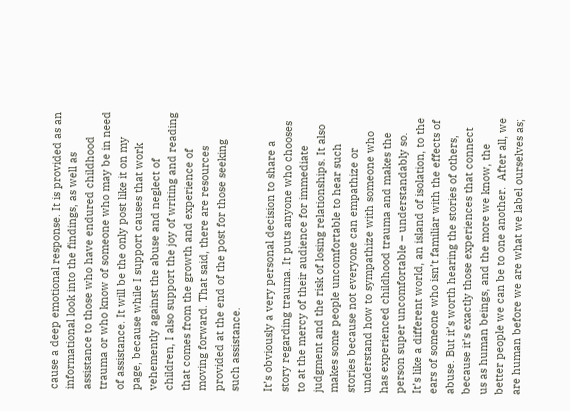cause a deep emotional response. It is provided as an informational look into the findings, as well as assistance to those who have endured childhood trauma or who know of someone who may be in need of assistance. It will be the only post like it on my page, because while I support causes that work vehemently against the abuse and neglect of children, I also support the joy of writing and reading that comes from the growth and experience of moving forward. That said, there are resources provided at the end of the post for those seeking such assistance.

It’s obviously a very personal decision to share a story regarding trauma. It puts anyone who chooses to at the mercy of their audience for immediate judgment and the risk of losing relationships. It also makes some people uncomfortable to hear such stories because not everyone can empathize or understand how to sympathize with someone who has experienced childhood trauma and makes the person super uncomfortable – understandably so. It’s like a different world, an island of isolation, to the ears of someone who isn’t familiar with the effects of abuse. But it’s worth hearing the stories of others, because it’s exactly those experiences that connect us as human beings, and the more we know, the better people we can be to one another.  After all, we are human before we are what we label ourselves as;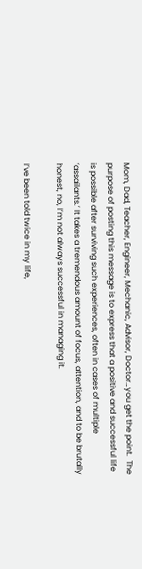Mom, Dad, Teacher, Engineer, Mechanic, Advisor, Doctor…you get the point.  The purpose of posting this message is to express that a positive and successful life is possible after surviving such experiences, often in cases of multiple ‘assailants.’ It takes a tremendous amount of focus, attention, and to be brutally honest, no, I’m not always successful in managing it.

I’ve been told twice in my life,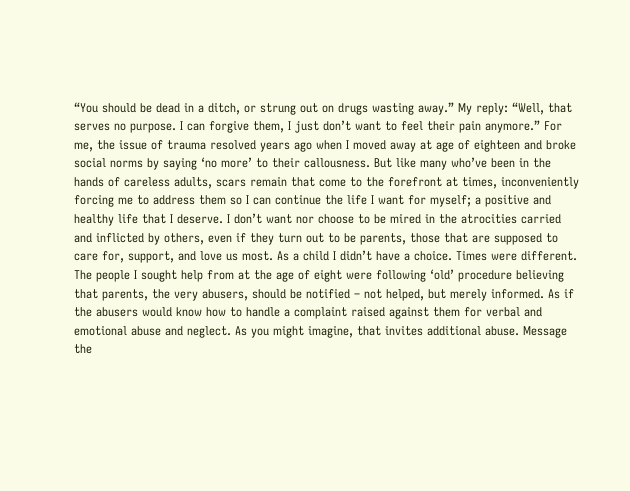“You should be dead in a ditch, or strung out on drugs wasting away.” My reply: “Well, that serves no purpose. I can forgive them, I just don’t want to feel their pain anymore.” For me, the issue of trauma resolved years ago when I moved away at age of eighteen and broke social norms by saying ‘no more’ to their callousness. But like many who’ve been in the hands of careless adults, scars remain that come to the forefront at times, inconveniently forcing me to address them so I can continue the life I want for myself; a positive and healthy life that I deserve. I don’t want nor choose to be mired in the atrocities carried and inflicted by others, even if they turn out to be parents, those that are supposed to care for, support, and love us most. As a child I didn’t have a choice. Times were different. The people I sought help from at the age of eight were following ‘old’ procedure believing that parents, the very abusers, should be notified – not helped, but merely informed. As if the abusers would know how to handle a complaint raised against them for verbal and emotional abuse and neglect. As you might imagine, that invites additional abuse. Message the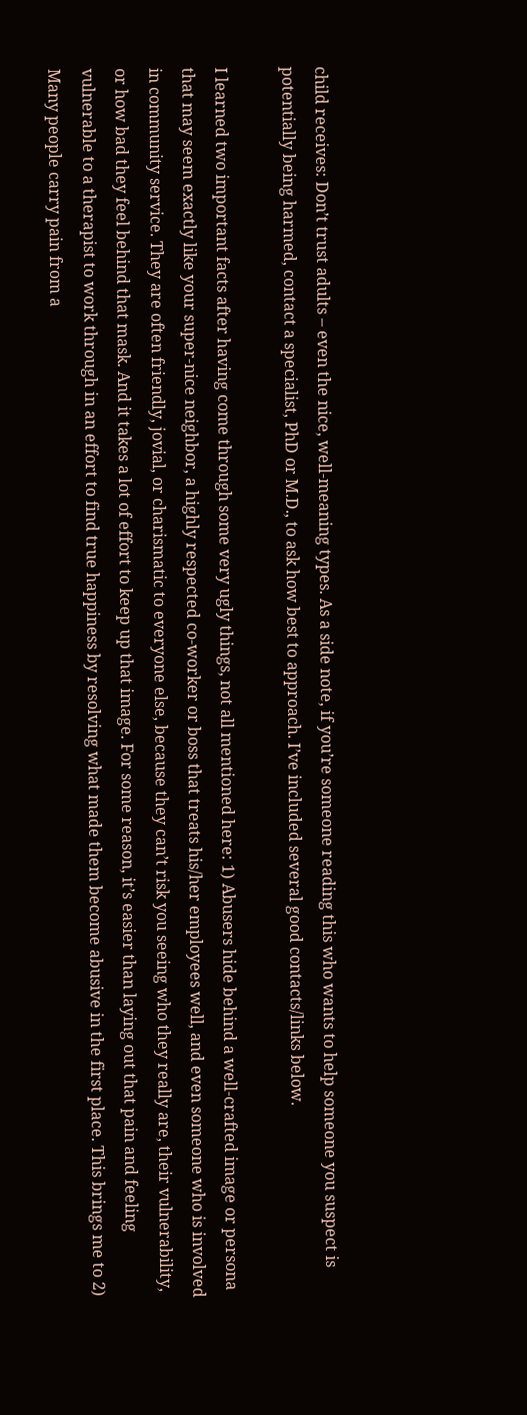child receives: Don’t trust adults – even the nice, well-meaning types. As a side note, if you’re someone reading this who wants to help someone you suspect is potentially being harmed, contact a specialist, PhD or M.D., to ask how best to approach. I’ve included several good contacts/links below.

I learned two important facts after having come through some very ugly things, not all mentioned here: 1) Abusers hide behind a well-crafted image or persona that may seem exactly like your super-nice neighbor, a highly respected co-worker or boss that treats his/her employees well, and even someone who is involved in community service. They are often friendly, jovial, or charismatic to everyone else, because they can’t risk you seeing who they really are, their vulnerability, or how bad they feel behind that mask. And it takes a lot of effort to keep up that image. For some reason, it’s easier than laying out that pain and feeling vulnerable to a therapist to work through in an effort to find true happiness by resolving what made them become abusive in the first place. This brings me to 2) Many people carry pain from a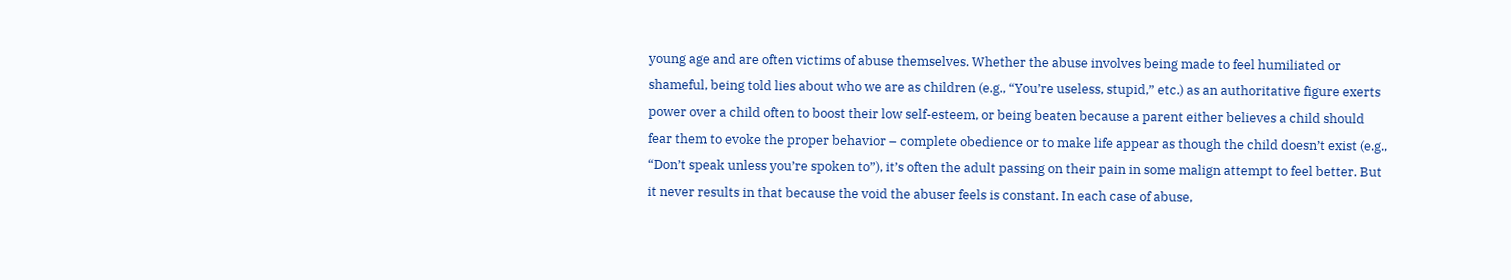young age and are often victims of abuse themselves. Whether the abuse involves being made to feel humiliated or shameful, being told lies about who we are as children (e.g., “You’re useless, stupid,” etc.) as an authoritative figure exerts power over a child often to boost their low self-esteem, or being beaten because a parent either believes a child should fear them to evoke the proper behavior – complete obedience or to make life appear as though the child doesn’t exist (e.g., “Don’t speak unless you’re spoken to”), it’s often the adult passing on their pain in some malign attempt to feel better. But it never results in that because the void the abuser feels is constant. In each case of abuse,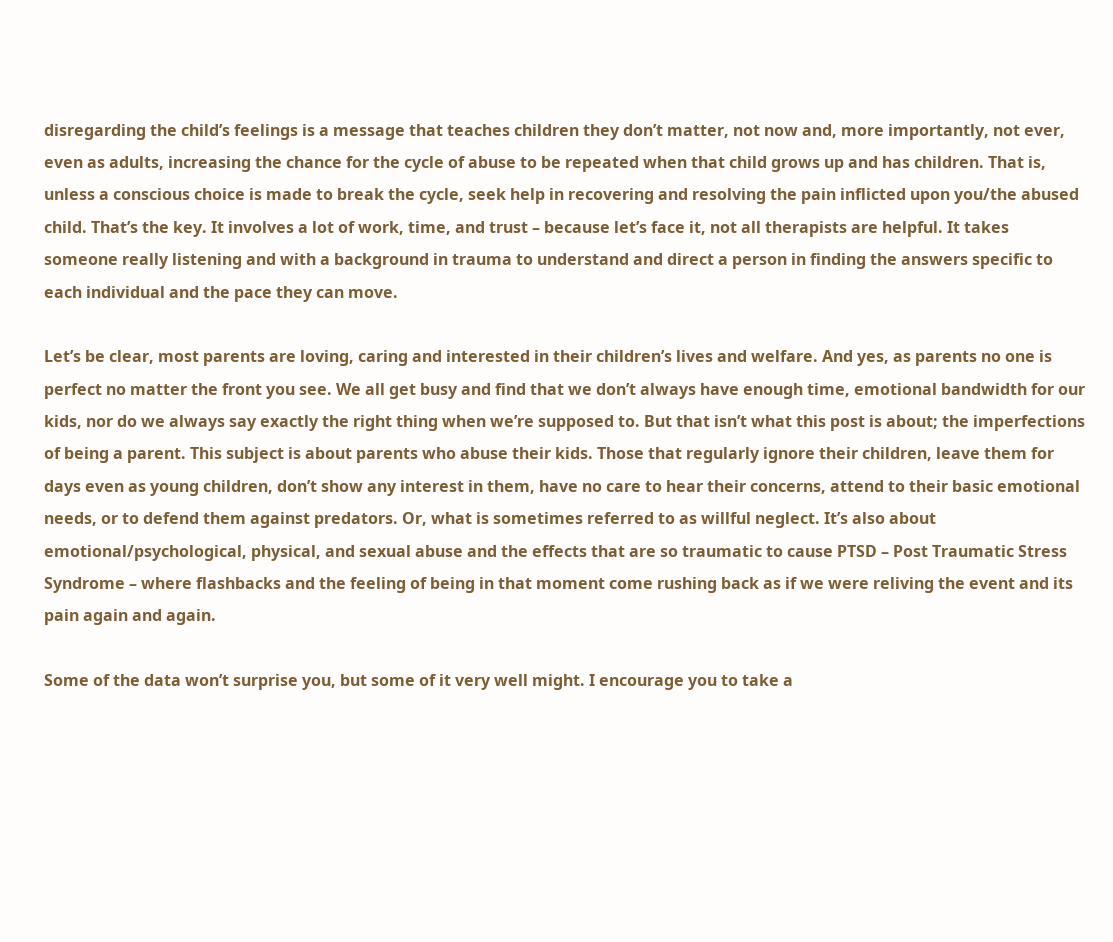disregarding the child’s feelings is a message that teaches children they don’t matter, not now and, more importantly, not ever, even as adults, increasing the chance for the cycle of abuse to be repeated when that child grows up and has children. That is, unless a conscious choice is made to break the cycle, seek help in recovering and resolving the pain inflicted upon you/the abused child. That’s the key. It involves a lot of work, time, and trust – because let’s face it, not all therapists are helpful. It takes someone really listening and with a background in trauma to understand and direct a person in finding the answers specific to each individual and the pace they can move.

Let’s be clear, most parents are loving, caring and interested in their children’s lives and welfare. And yes, as parents no one is perfect no matter the front you see. We all get busy and find that we don’t always have enough time, emotional bandwidth for our kids, nor do we always say exactly the right thing when we’re supposed to. But that isn’t what this post is about; the imperfections of being a parent. This subject is about parents who abuse their kids. Those that regularly ignore their children, leave them for days even as young children, don’t show any interest in them, have no care to hear their concerns, attend to their basic emotional needs, or to defend them against predators. Or, what is sometimes referred to as willful neglect. It’s also about emotional/psychological, physical, and sexual abuse and the effects that are so traumatic to cause PTSD – Post Traumatic Stress Syndrome – where flashbacks and the feeling of being in that moment come rushing back as if we were reliving the event and its pain again and again.

Some of the data won’t surprise you, but some of it very well might. I encourage you to take a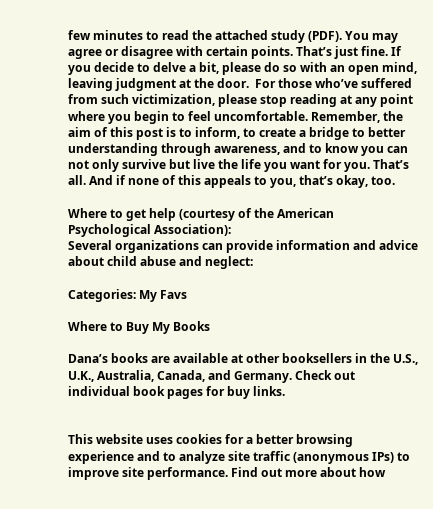few minutes to read the attached study (PDF). You may agree or disagree with certain points. That’s just fine. If you decide to delve a bit, please do so with an open mind, leaving judgment at the door.  For those who’ve suffered from such victimization, please stop reading at any point where you begin to feel uncomfortable. Remember, the aim of this post is to inform, to create a bridge to better understanding through awareness, and to know you can not only survive but live the life you want for you. That’s all. And if none of this appeals to you, that’s okay, too.

Where to get help (courtesy of the American Psychological Association):
Several organizations can provide information and advice about child abuse and neglect:

Categories: My Favs

Where to Buy My Books

Dana’s books are available at other booksellers in the U.S., U.K., Australia, Canada, and Germany. Check out individual book pages for buy links.


This website uses cookies for a better browsing experience and to analyze site traffic (anonymous IPs) to improve site performance. Find out more about how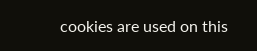cookies are used on this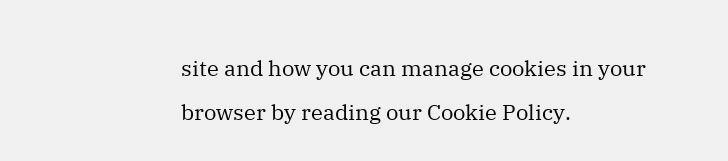site and how you can manage cookies in your browser by reading our Cookie Policy.